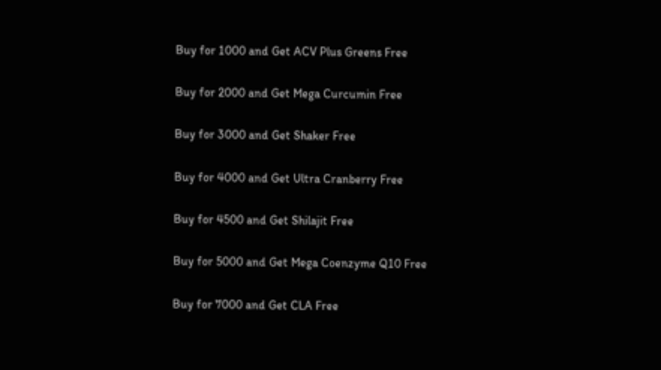Buy for 1000 and Get ACV Plus Greens Free

Buy for 2000 and Get Mega Curcumin Free

Buy for 3000 and Get Shaker Free

Buy for 4000 and Get Ultra Cranberry Free

Buy for 4500 and Get Shilajit Free

Buy for 5000 and Get Mega Coenzyme Q10 Free

Buy for 7000 and Get CLA Free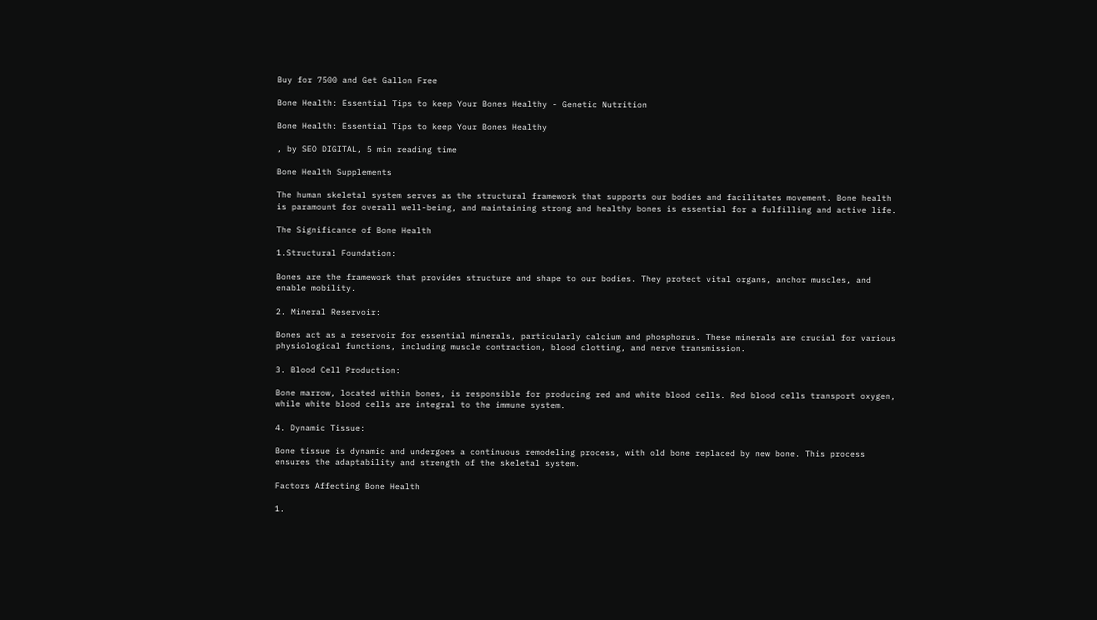Buy for 7500 and Get Gallon Free

Bone Health: Essential Tips to keep Your Bones Healthy - Genetic Nutrition

Bone Health: Essential Tips to keep Your Bones Healthy

, by SEO DIGITAL, 5 min reading time

Bone Health Supplements

The human skeletal system serves as the structural framework that supports our bodies and facilitates movement. Bone health is paramount for overall well-being, and maintaining strong and healthy bones is essential for a fulfilling and active life.

The Significance of Bone Health

1.Structural Foundation:

Bones are the framework that provides structure and shape to our bodies. They protect vital organs, anchor muscles, and enable mobility.

2. Mineral Reservoir:

Bones act as a reservoir for essential minerals, particularly calcium and phosphorus. These minerals are crucial for various physiological functions, including muscle contraction, blood clotting, and nerve transmission.

3. Blood Cell Production:

Bone marrow, located within bones, is responsible for producing red and white blood cells. Red blood cells transport oxygen, while white blood cells are integral to the immune system.

4. Dynamic Tissue:

Bone tissue is dynamic and undergoes a continuous remodeling process, with old bone replaced by new bone. This process ensures the adaptability and strength of the skeletal system.

Factors Affecting Bone Health

1.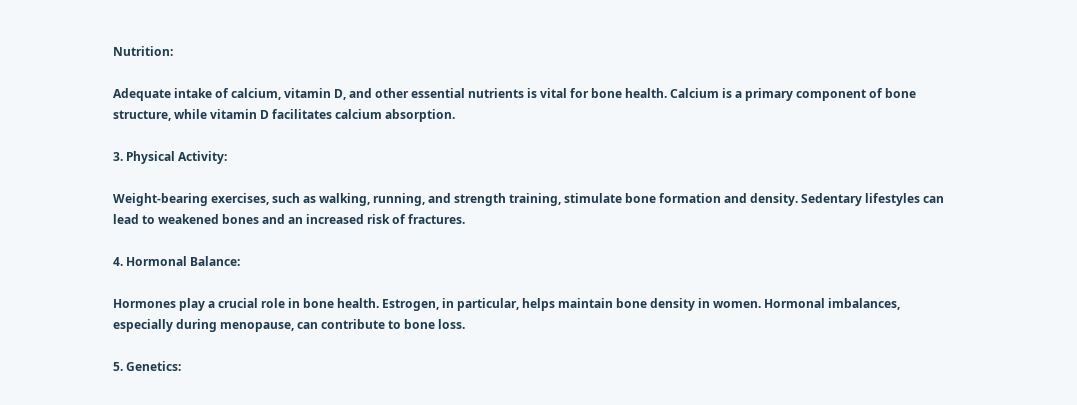Nutrition:

Adequate intake of calcium, vitamin D, and other essential nutrients is vital for bone health. Calcium is a primary component of bone structure, while vitamin D facilitates calcium absorption.

3. Physical Activity:

Weight-bearing exercises, such as walking, running, and strength training, stimulate bone formation and density. Sedentary lifestyles can lead to weakened bones and an increased risk of fractures.

4. Hormonal Balance:

Hormones play a crucial role in bone health. Estrogen, in particular, helps maintain bone density in women. Hormonal imbalances, especially during menopause, can contribute to bone loss.

5. Genetics: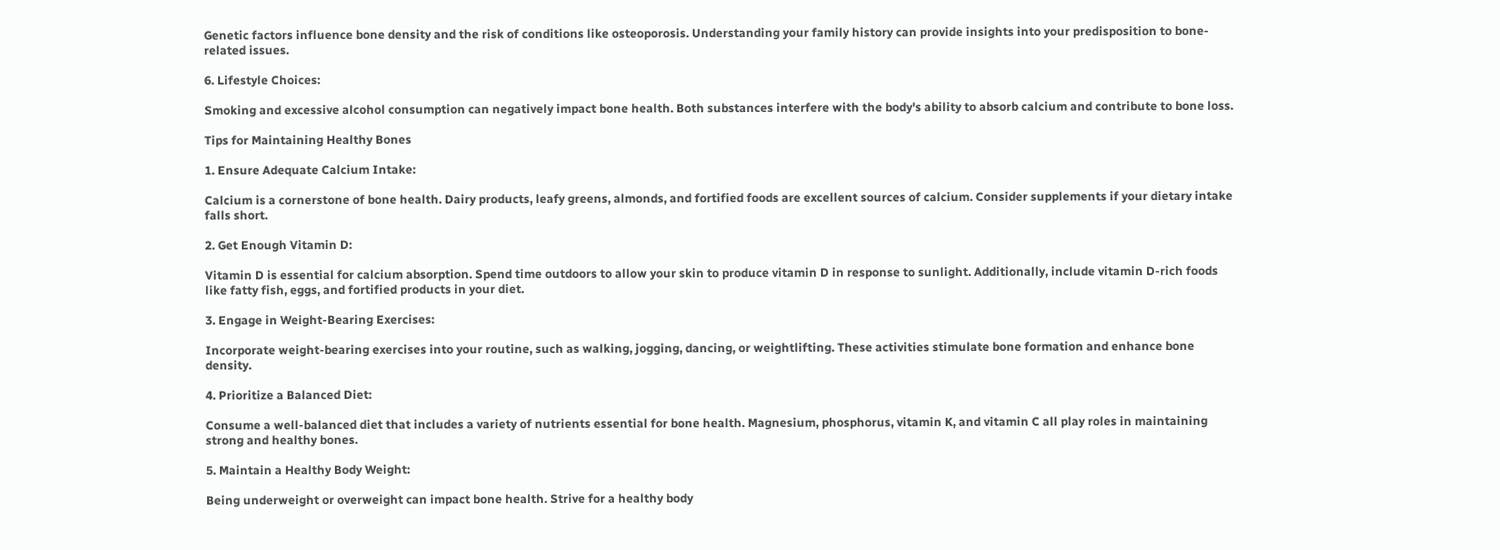Genetic factors influence bone density and the risk of conditions like osteoporosis. Understanding your family history can provide insights into your predisposition to bone-related issues.

6. Lifestyle Choices:

Smoking and excessive alcohol consumption can negatively impact bone health. Both substances interfere with the body's ability to absorb calcium and contribute to bone loss.

Tips for Maintaining Healthy Bones

1. Ensure Adequate Calcium Intake:

Calcium is a cornerstone of bone health. Dairy products, leafy greens, almonds, and fortified foods are excellent sources of calcium. Consider supplements if your dietary intake falls short.

2. Get Enough Vitamin D:

Vitamin D is essential for calcium absorption. Spend time outdoors to allow your skin to produce vitamin D in response to sunlight. Additionally, include vitamin D-rich foods like fatty fish, eggs, and fortified products in your diet.

3. Engage in Weight-Bearing Exercises:

Incorporate weight-bearing exercises into your routine, such as walking, jogging, dancing, or weightlifting. These activities stimulate bone formation and enhance bone density.

4. Prioritize a Balanced Diet:

Consume a well-balanced diet that includes a variety of nutrients essential for bone health. Magnesium, phosphorus, vitamin K, and vitamin C all play roles in maintaining strong and healthy bones.

5. Maintain a Healthy Body Weight:

Being underweight or overweight can impact bone health. Strive for a healthy body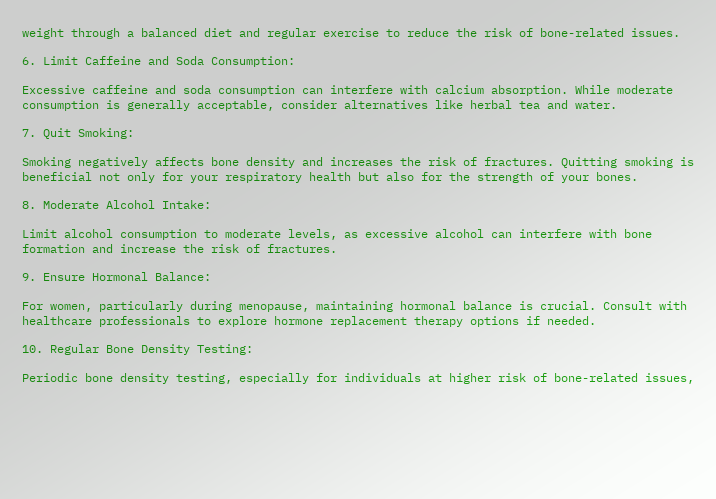weight through a balanced diet and regular exercise to reduce the risk of bone-related issues.

6. Limit Caffeine and Soda Consumption:

Excessive caffeine and soda consumption can interfere with calcium absorption. While moderate consumption is generally acceptable, consider alternatives like herbal tea and water.

7. Quit Smoking:

Smoking negatively affects bone density and increases the risk of fractures. Quitting smoking is beneficial not only for your respiratory health but also for the strength of your bones.

8. Moderate Alcohol Intake:

Limit alcohol consumption to moderate levels, as excessive alcohol can interfere with bone formation and increase the risk of fractures.

9. Ensure Hormonal Balance:

For women, particularly during menopause, maintaining hormonal balance is crucial. Consult with healthcare professionals to explore hormone replacement therapy options if needed.

10. Regular Bone Density Testing:

Periodic bone density testing, especially for individuals at higher risk of bone-related issues,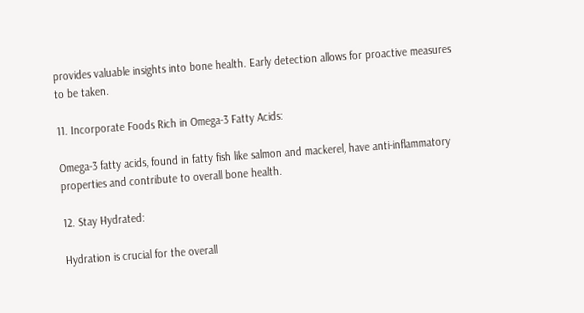provides valuable insights into bone health. Early detection allows for proactive measures to be taken.

11. Incorporate Foods Rich in Omega-3 Fatty Acids:

Omega-3 fatty acids, found in fatty fish like salmon and mackerel, have anti-inflammatory properties and contribute to overall bone health.

12. Stay Hydrated:

Hydration is crucial for the overall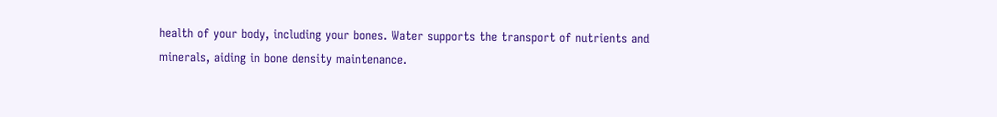health of your body, including your bones. Water supports the transport of nutrients and minerals, aiding in bone density maintenance.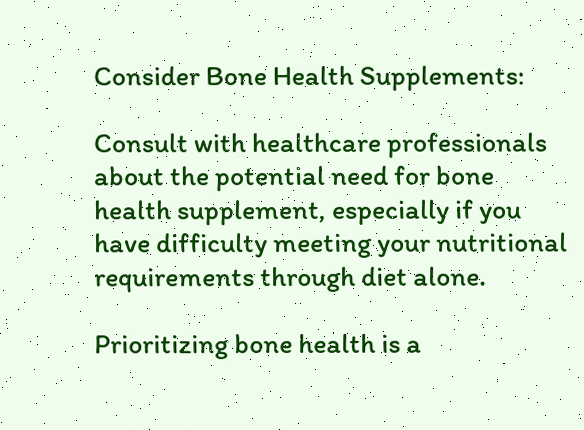Consider Bone Health Supplements:

Consult with healthcare professionals about the potential need for bone health supplement, especially if you have difficulty meeting your nutritional requirements through diet alone.

Prioritizing bone health is a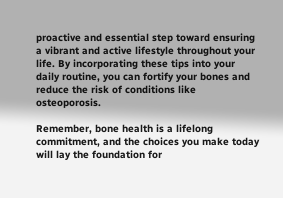proactive and essential step toward ensuring a vibrant and active lifestyle throughout your life. By incorporating these tips into your daily routine, you can fortify your bones and reduce the risk of conditions like osteoporosis.

Remember, bone health is a lifelong commitment, and the choices you make today will lay the foundation for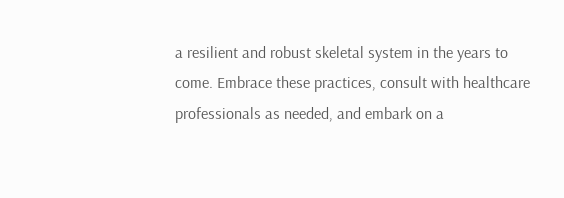a resilient and robust skeletal system in the years to come. Embrace these practices, consult with healthcare professionals as needed, and embark on a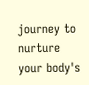journey to nurture your body's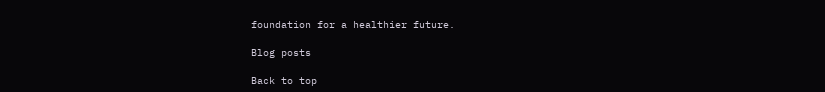foundation for a healthier future.

Blog posts

Back to top